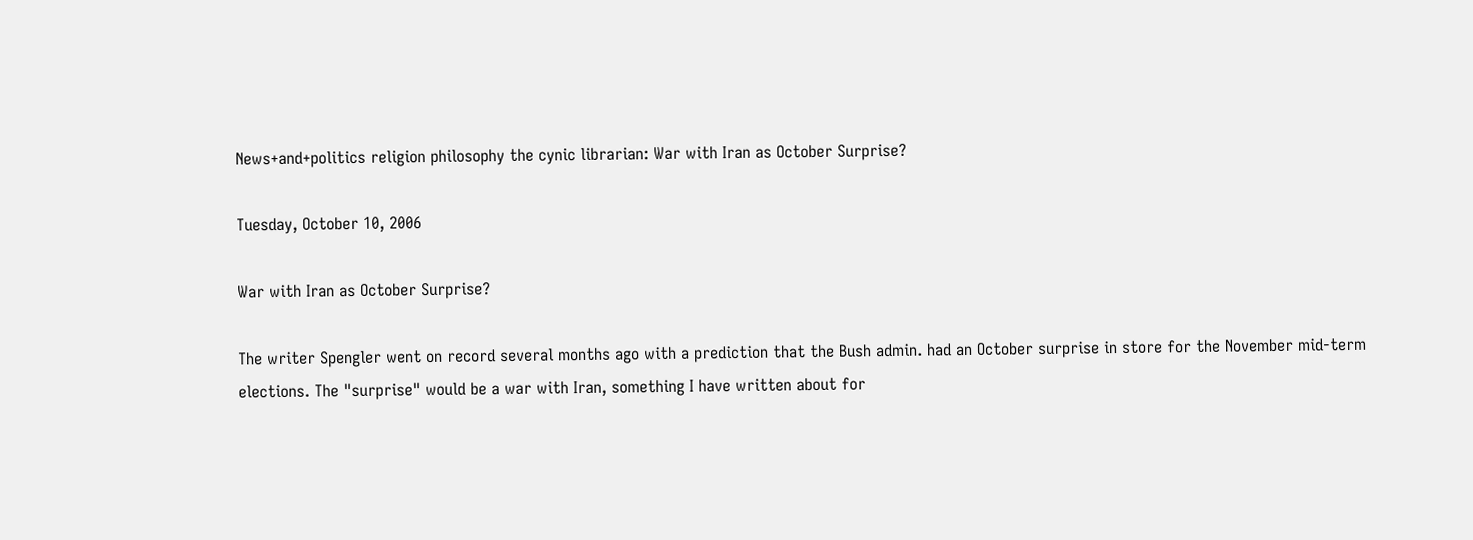News+and+politics religion philosophy the cynic librarian: War with Iran as October Surprise?

Tuesday, October 10, 2006

War with Iran as October Surprise?

The writer Spengler went on record several months ago with a prediction that the Bush admin. had an October surprise in store for the November mid-term elections. The "surprise" would be a war with Iran, something I have written about for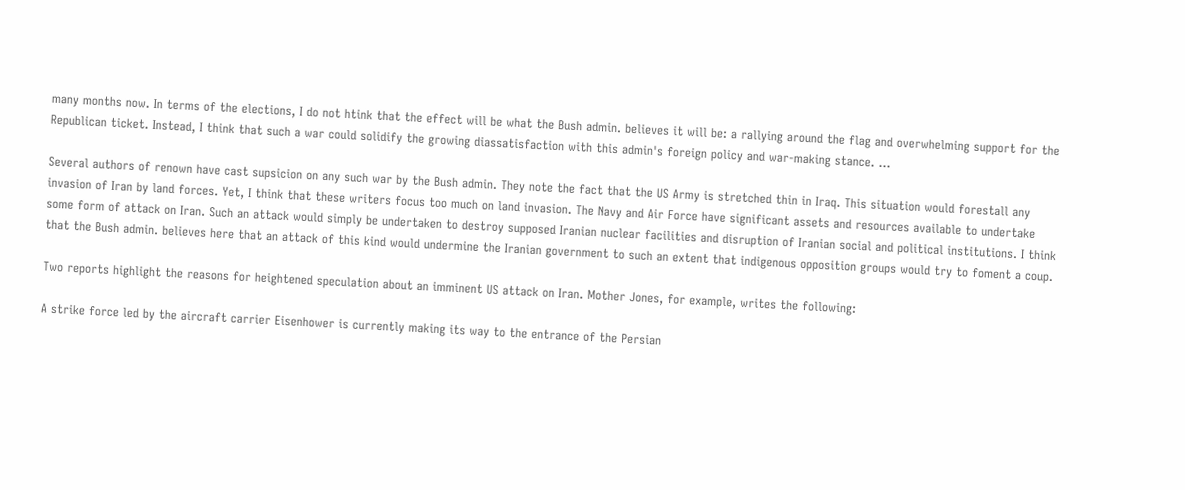many months now. In terms of the elections, I do not htink that the effect will be what the Bush admin. believes it will be: a rallying around the flag and overwhelming support for the Republican ticket. Instead, I think that such a war could solidify the growing diassatisfaction with this admin's foreign policy and war-making stance. ...

Several authors of renown have cast supsicion on any such war by the Bush admin. They note the fact that the US Army is stretched thin in Iraq. This situation would forestall any invasion of Iran by land forces. Yet, I think that these writers focus too much on land invasion. The Navy and Air Force have significant assets and resources available to undertake some form of attack on Iran. Such an attack would simply be undertaken to destroy supposed Iranian nuclear facilities and disruption of Iranian social and political institutions. I think that the Bush admin. believes here that an attack of this kind would undermine the Iranian government to such an extent that indigenous opposition groups would try to foment a coup.

Two reports highlight the reasons for heightened speculation about an imminent US attack on Iran. Mother Jones, for example, writes the following:

A strike force led by the aircraft carrier Eisenhower is currently making its way to the entrance of the Persian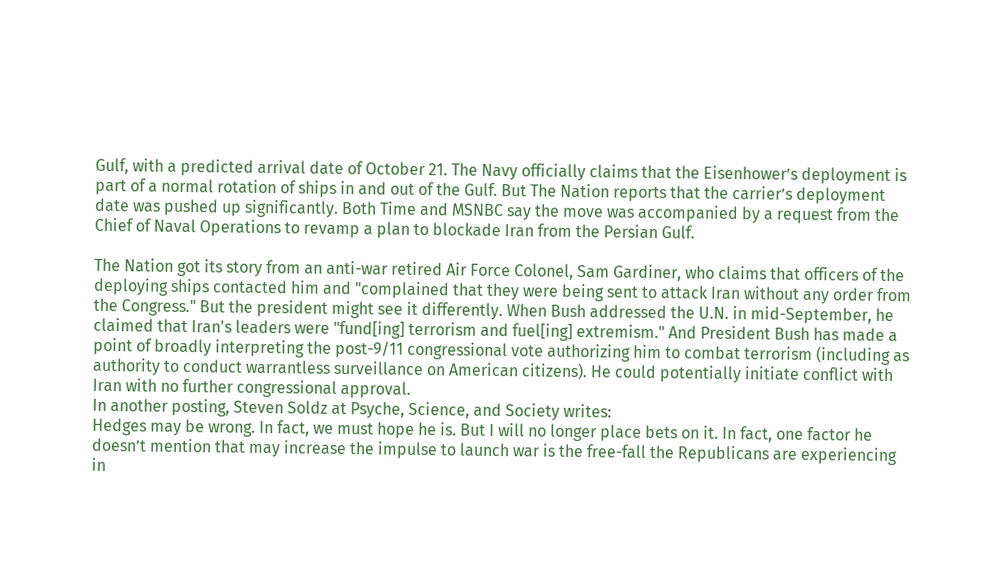Gulf, with a predicted arrival date of October 21. The Navy officially claims that the Eisenhower’s deployment is part of a normal rotation of ships in and out of the Gulf. But The Nation reports that the carrier’s deployment date was pushed up significantly. Both Time and MSNBC say the move was accompanied by a request from the Chief of Naval Operations to revamp a plan to blockade Iran from the Persian Gulf.

The Nation got its story from an anti-war retired Air Force Colonel, Sam Gardiner, who claims that officers of the deploying ships contacted him and "complained that they were being sent to attack Iran without any order from the Congress." But the president might see it differently. When Bush addressed the U.N. in mid-September, he claimed that Iran's leaders were "fund[ing] terrorism and fuel[ing] extremism." And President Bush has made a point of broadly interpreting the post-9/11 congressional vote authorizing him to combat terrorism (including as authority to conduct warrantless surveillance on American citizens). He could potentially initiate conflict with Iran with no further congressional approval.
In another posting, Steven Soldz at Psyche, Science, and Society writes:
Hedges may be wrong. In fact, we must hope he is. But I will no longer place bets on it. In fact, one factor he doesn’t mention that may increase the impulse to launch war is the free-fall the Republicans are experiencing in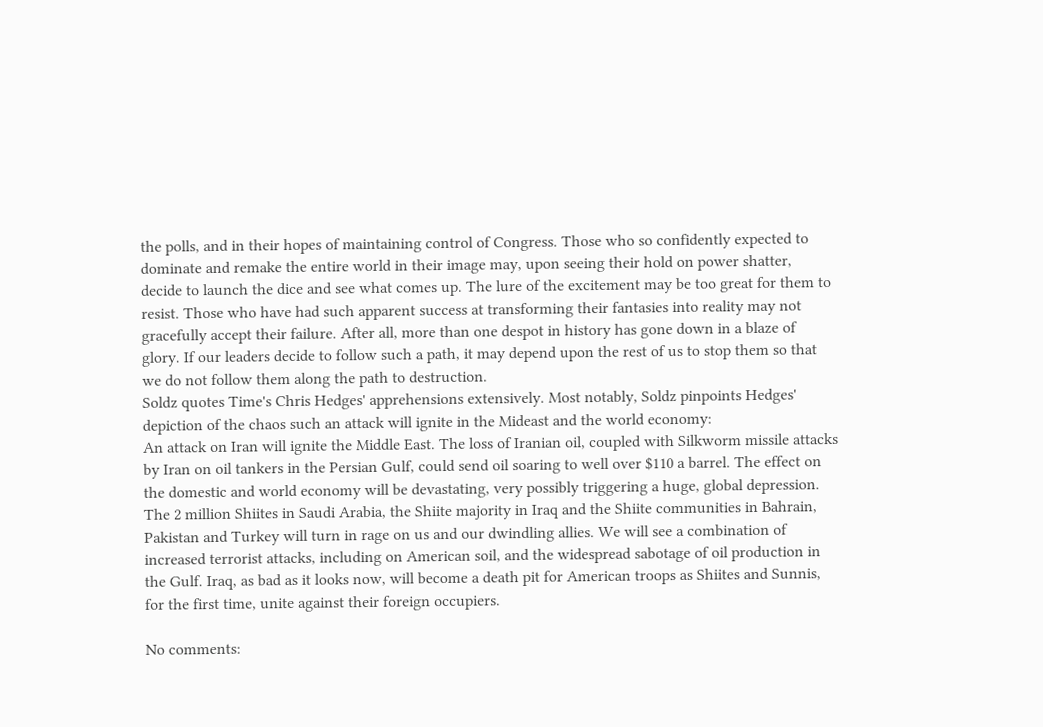the polls, and in their hopes of maintaining control of Congress. Those who so confidently expected to dominate and remake the entire world in their image may, upon seeing their hold on power shatter, decide to launch the dice and see what comes up. The lure of the excitement may be too great for them to resist. Those who have had such apparent success at transforming their fantasies into reality may not gracefully accept their failure. After all, more than one despot in history has gone down in a blaze of glory. If our leaders decide to follow such a path, it may depend upon the rest of us to stop them so that we do not follow them along the path to destruction.
Soldz quotes Time's Chris Hedges' apprehensions extensively. Most notably, Soldz pinpoints Hedges' depiction of the chaos such an attack will ignite in the Mideast and the world economy:
An attack on Iran will ignite the Middle East. The loss of Iranian oil, coupled with Silkworm missile attacks by Iran on oil tankers in the Persian Gulf, could send oil soaring to well over $110 a barrel. The effect on the domestic and world economy will be devastating, very possibly triggering a huge, global depression. The 2 million Shiites in Saudi Arabia, the Shiite majority in Iraq and the Shiite communities in Bahrain, Pakistan and Turkey will turn in rage on us and our dwindling allies. We will see a combination of increased terrorist attacks, including on American soil, and the widespread sabotage of oil production in the Gulf. Iraq, as bad as it looks now, will become a death pit for American troops as Shiites and Sunnis, for the first time, unite against their foreign occupiers.

No comments: